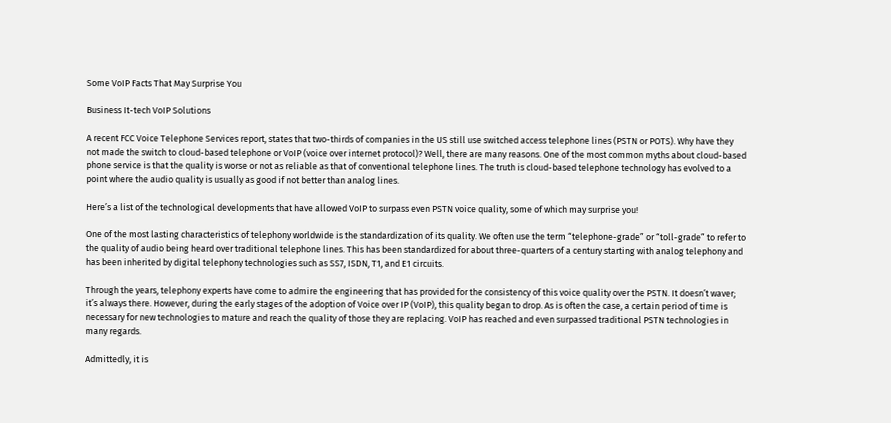Some VoIP Facts That May Surprise You

Business It-tech VoIP Solutions

A recent FCC Voice Telephone Services report, states that two-thirds of companies in the US still use switched access telephone lines (PSTN or POTS). Why have they not made the switch to cloud-based telephone or VoIP (voice over internet protocol)? Well, there are many reasons. One of the most common myths about cloud-based phone service is that the quality is worse or not as reliable as that of conventional telephone lines. The truth is cloud-based telephone technology has evolved to a point where the audio quality is usually as good if not better than analog lines.

Here’s a list of the technological developments that have allowed VoIP to surpass even PSTN voice quality, some of which may surprise you!

One of the most lasting characteristics of telephony worldwide is the standardization of its quality. We often use the term “telephone-grade” or “toll-grade” to refer to the quality of audio being heard over traditional telephone lines. This has been standardized for about three-quarters of a century starting with analog telephony and has been inherited by digital telephony technologies such as SS7, ISDN, T1, and E1 circuits.

Through the years, telephony experts have come to admire the engineering that has provided for the consistency of this voice quality over the PSTN. It doesn’t waver; it’s always there. However, during the early stages of the adoption of Voice over IP (VoIP), this quality began to drop. As is often the case, a certain period of time is necessary for new technologies to mature and reach the quality of those they are replacing. VoIP has reached and even surpassed traditional PSTN technologies in many regards.

Admittedly, it is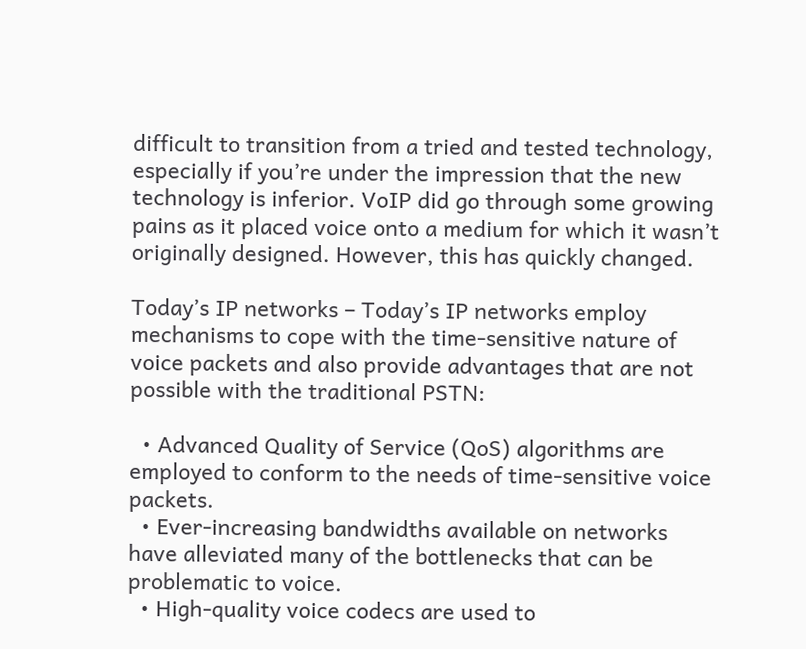difficult to transition from a tried and tested technology, especially if you’re under the impression that the new technology is inferior. VoIP did go through some growing pains as it placed voice onto a medium for which it wasn’t originally designed. However, this has quickly changed.

Today’s IP networks – Today’s IP networks employ mechanisms to cope with the time-sensitive nature of voice packets and also provide advantages that are not possible with the traditional PSTN:

  • Advanced Quality of Service (QoS) algorithms are employed to conform to the needs of time-sensitive voice packets.
  • Ever-increasing bandwidths available on networks have alleviated many of the bottlenecks that can be problematic to voice.
  • High-quality voice codecs are used to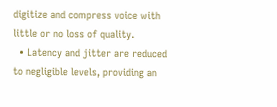digitize and compress voice with little or no loss of quality.
  • Latency and jitter are reduced to negligible levels, providing an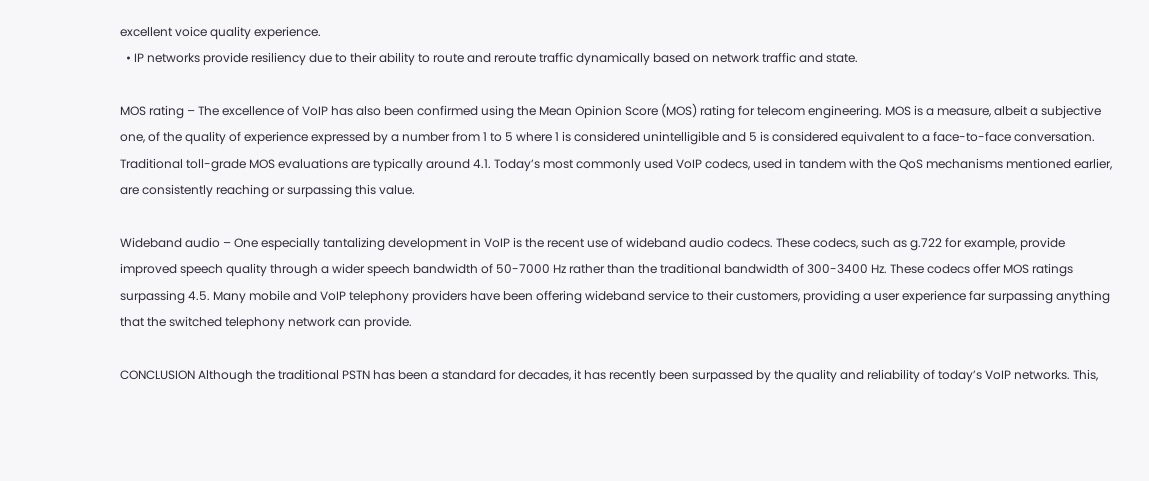excellent voice quality experience.
  • IP networks provide resiliency due to their ability to route and reroute traffic dynamically based on network traffic and state.

MOS rating – The excellence of VoIP has also been confirmed using the Mean Opinion Score (MOS) rating for telecom engineering. MOS is a measure, albeit a subjective one, of the quality of experience expressed by a number from 1 to 5 where 1 is considered unintelligible and 5 is considered equivalent to a face-to-face conversation. Traditional toll-grade MOS evaluations are typically around 4.1. Today’s most commonly used VoIP codecs, used in tandem with the QoS mechanisms mentioned earlier, are consistently reaching or surpassing this value.

Wideband audio – One especially tantalizing development in VoIP is the recent use of wideband audio codecs. These codecs, such as g.722 for example, provide improved speech quality through a wider speech bandwidth of 50-7000 Hz rather than the traditional bandwidth of 300-3400 Hz. These codecs offer MOS ratings surpassing 4.5. Many mobile and VoIP telephony providers have been offering wideband service to their customers, providing a user experience far surpassing anything that the switched telephony network can provide.

CONCLUSION Although the traditional PSTN has been a standard for decades, it has recently been surpassed by the quality and reliability of today’s VoIP networks. This,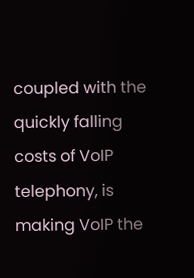coupled with the quickly falling costs of VoIP telephony, is making VoIP the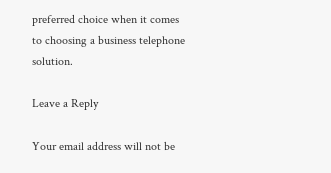preferred choice when it comes to choosing a business telephone solution.

Leave a Reply

Your email address will not be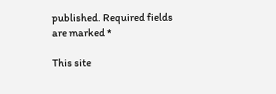published. Required fields are marked *

This site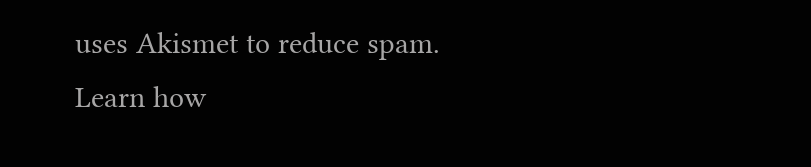uses Akismet to reduce spam. Learn how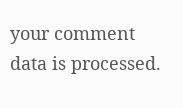your comment data is processed.